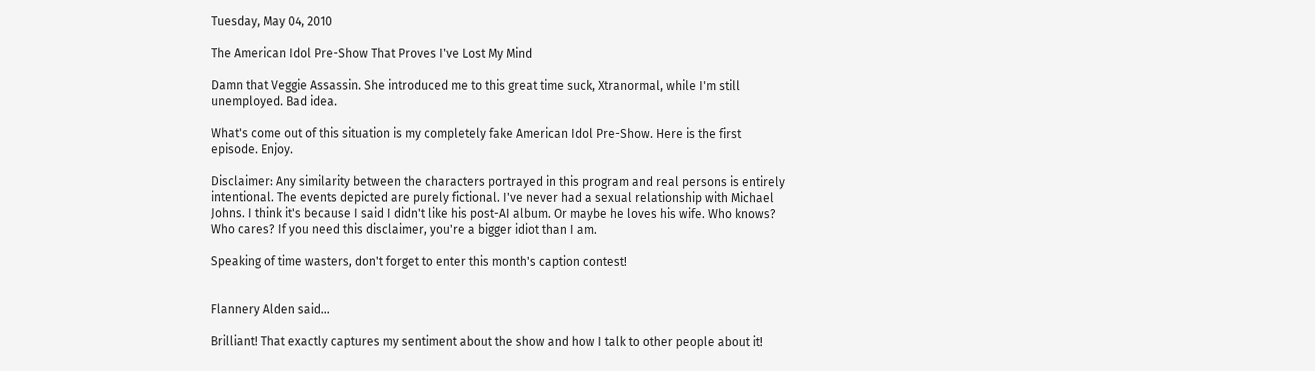Tuesday, May 04, 2010

The American Idol Pre-Show That Proves I've Lost My Mind

Damn that Veggie Assassin. She introduced me to this great time suck, Xtranormal, while I'm still unemployed. Bad idea.

What's come out of this situation is my completely fake American Idol Pre-Show. Here is the first episode. Enjoy.

Disclaimer: Any similarity between the characters portrayed in this program and real persons is entirely intentional. The events depicted are purely fictional. I've never had a sexual relationship with Michael Johns. I think it's because I said I didn't like his post-AI album. Or maybe he loves his wife. Who knows? Who cares? If you need this disclaimer, you're a bigger idiot than I am.

Speaking of time wasters, don't forget to enter this month's caption contest!


Flannery Alden said...

Brilliant! That exactly captures my sentiment about the show and how I talk to other people about it!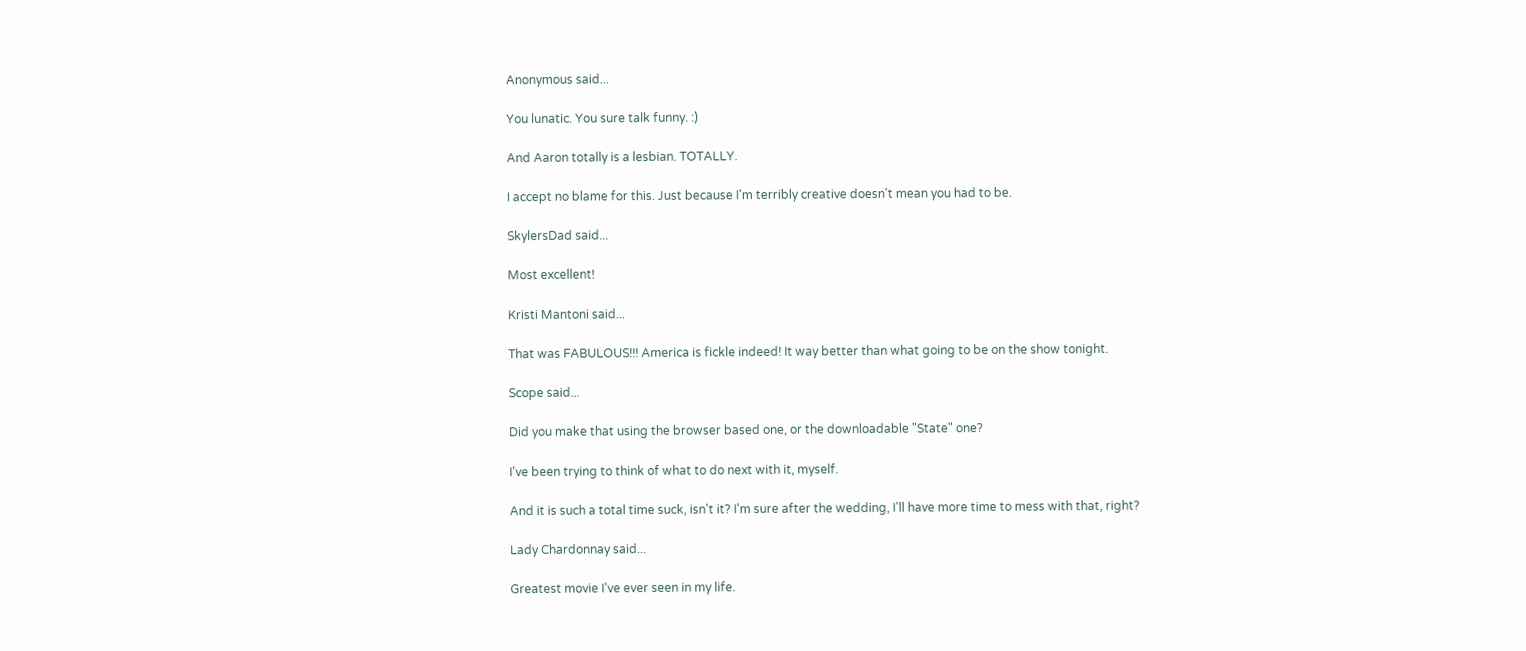Anonymous said...

You lunatic. You sure talk funny. :)

And Aaron totally is a lesbian. TOTALLY.

I accept no blame for this. Just because I'm terribly creative doesn't mean you had to be.

SkylersDad said...

Most excellent!

Kristi Mantoni said...

That was FABULOUS!!! America is fickle indeed! It way better than what going to be on the show tonight.

Scope said...

Did you make that using the browser based one, or the downloadable "State" one?

I've been trying to think of what to do next with it, myself.

And it is such a total time suck, isn't it? I'm sure after the wedding, I'll have more time to mess with that, right?

Lady Chardonnay said...

Greatest movie I've ever seen in my life.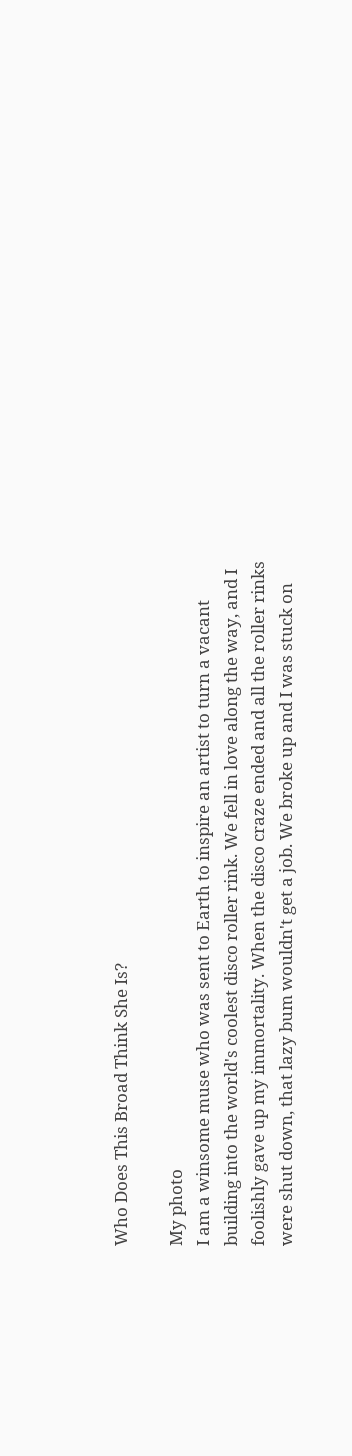Who Does This Broad Think She Is?

My photo
I am a winsome muse who was sent to Earth to inspire an artist to turn a vacant building into the world's coolest disco roller rink. We fell in love along the way, and I foolishly gave up my immortality. When the disco craze ended and all the roller rinks were shut down, that lazy bum wouldn't get a job. We broke up and I was stuck on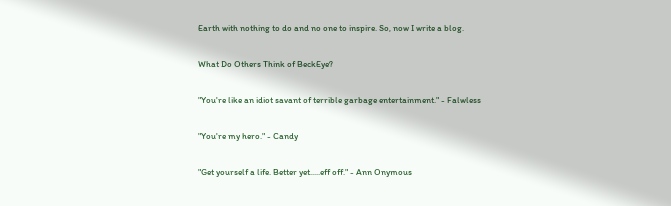Earth with nothing to do and no one to inspire. So, now I write a blog.

What Do Others Think of BeckEye?

"You're like an idiot savant of terrible garbage entertainment." - Falwless

"You're my hero." - Candy

"Get yourself a life. Better yet.....eff off." - Ann Onymous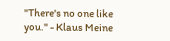"There's no one like you." - Klaus Meine